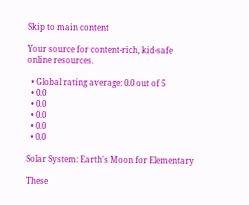Skip to main content

Your source for content-rich, kid-safe online resources.

  • Global rating average: 0.0 out of 5
  • 0.0
  • 0.0
  • 0.0
  • 0.0
  • 0.0

Solar System: Earth's Moon for Elementary

These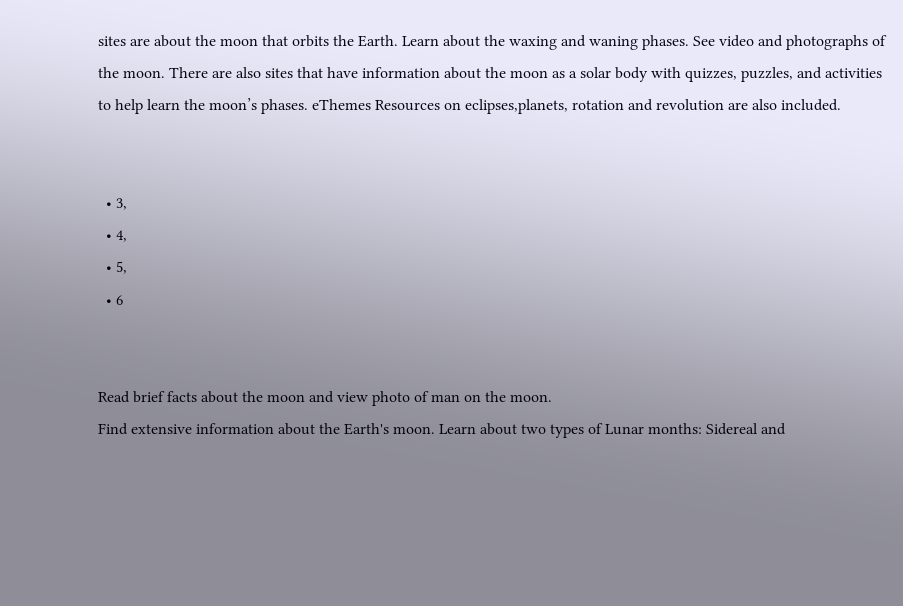sites are about the moon that orbits the Earth. Learn about the waxing and waning phases. See video and photographs of the moon. There are also sites that have information about the moon as a solar body with quizzes, puzzles, and activities to help learn the moon’s phases. eThemes Resources on eclipses,planets, rotation and revolution are also included.


  • 3,
  • 4,
  • 5,
  • 6


Read brief facts about the moon and view photo of man on the moon.
Find extensive information about the Earth's moon. Learn about two types of Lunar months: Sidereal and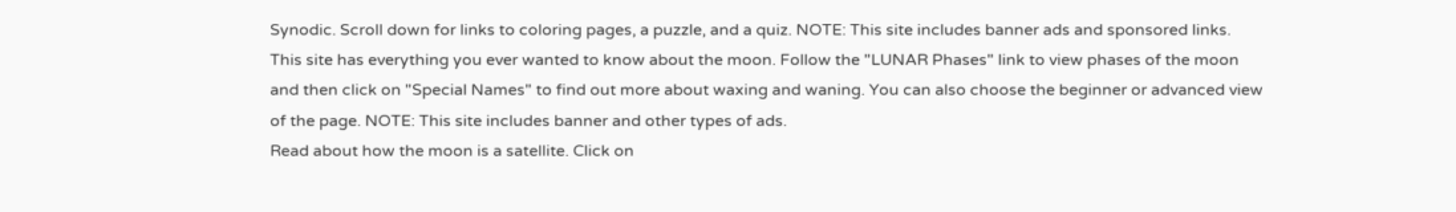Synodic. Scroll down for links to coloring pages, a puzzle, and a quiz. NOTE: This site includes banner ads and sponsored links.
This site has everything you ever wanted to know about the moon. Follow the "LUNAR Phases" link to view phases of the moon and then click on "Special Names" to find out more about waxing and waning. You can also choose the beginner or advanced view of the page. NOTE: This site includes banner and other types of ads.
Read about how the moon is a satellite. Click on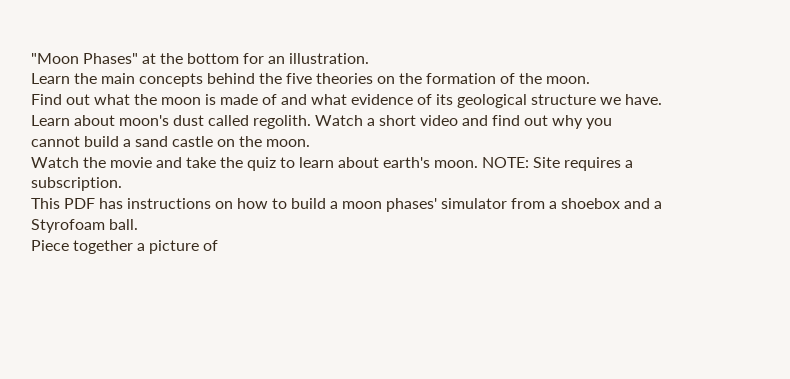"Moon Phases" at the bottom for an illustration.
Learn the main concepts behind the five theories on the formation of the moon.
Find out what the moon is made of and what evidence of its geological structure we have.
Learn about moon's dust called regolith. Watch a short video and find out why you cannot build a sand castle on the moon.
Watch the movie and take the quiz to learn about earth's moon. NOTE: Site requires a subscription.
This PDF has instructions on how to build a moon phases' simulator from a shoebox and a Styrofoam ball.
Piece together a picture of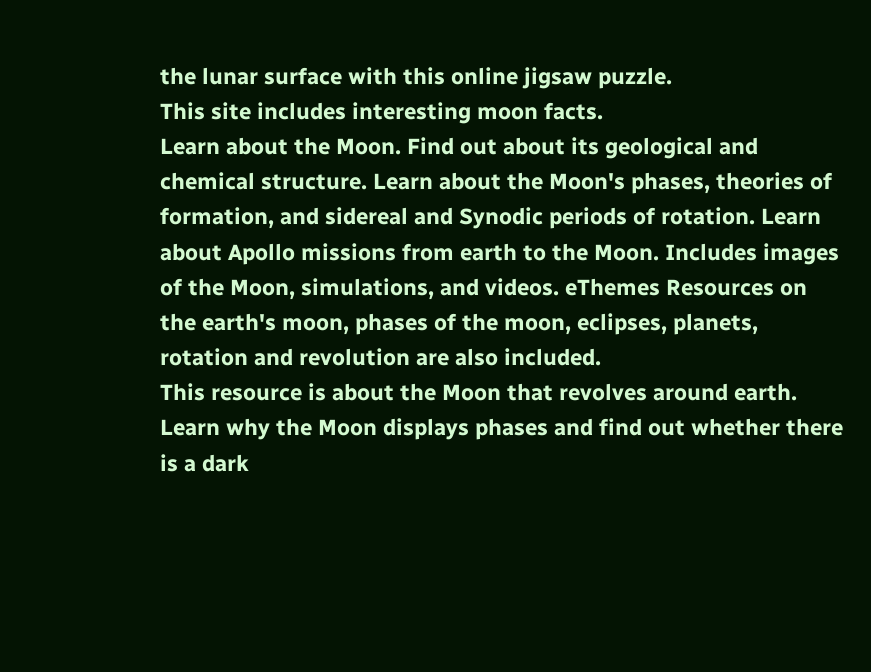the lunar surface with this online jigsaw puzzle.
This site includes interesting moon facts.
Learn about the Moon. Find out about its geological and chemical structure. Learn about the Moon's phases, theories of formation, and sidereal and Synodic periods of rotation. Learn about Apollo missions from earth to the Moon. Includes images of the Moon, simulations, and videos. eThemes Resources on the earth's moon, phases of the moon, eclipses, planets, rotation and revolution are also included.
This resource is about the Moon that revolves around earth. Learn why the Moon displays phases and find out whether there is a dark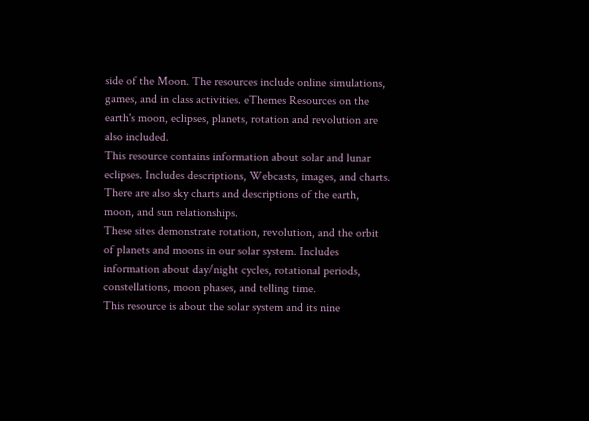side of the Moon. The resources include online simulations, games, and in class activities. eThemes Resources on the earth's moon, eclipses, planets, rotation and revolution are also included.
This resource contains information about solar and lunar eclipses. Includes descriptions, Webcasts, images, and charts. There are also sky charts and descriptions of the earth, moon, and sun relationships.
These sites demonstrate rotation, revolution, and the orbit of planets and moons in our solar system. Includes information about day/night cycles, rotational periods, constellations, moon phases, and telling time.
This resource is about the solar system and its nine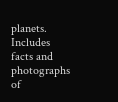planets. Includes facts and photographs of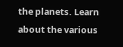the planets. Learn about the various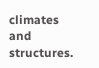climates and structures.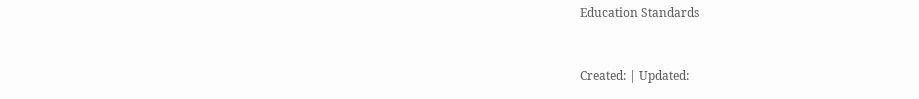Education Standards


Created: | Updated: